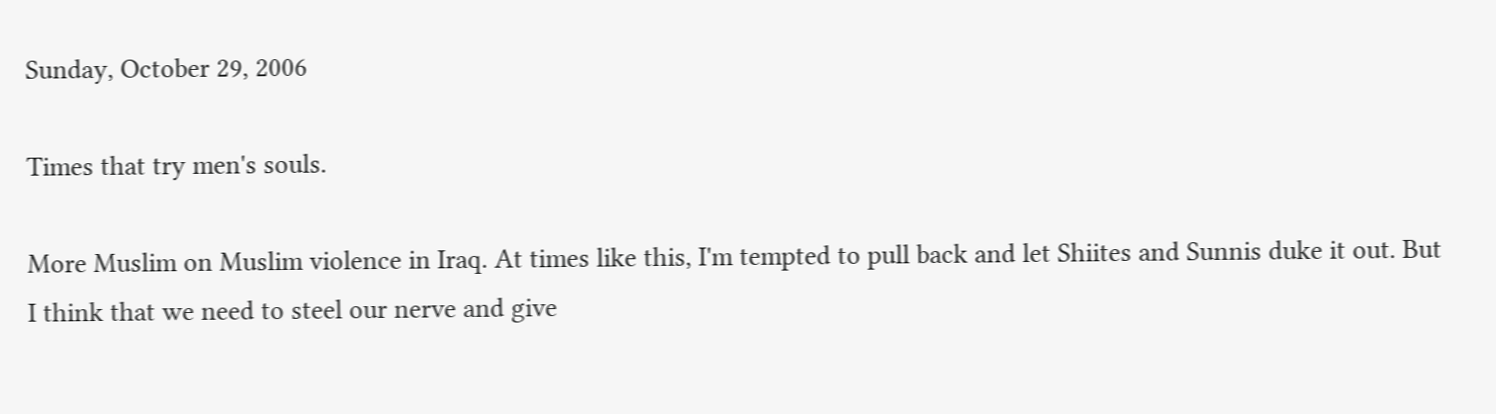Sunday, October 29, 2006

Times that try men's souls.

More Muslim on Muslim violence in Iraq. At times like this, I'm tempted to pull back and let Shiites and Sunnis duke it out. But I think that we need to steel our nerve and give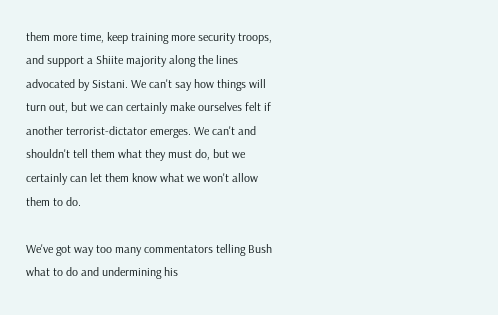them more time, keep training more security troops, and support a Shiite majority along the lines advocated by Sistani. We can't say how things will turn out, but we can certainly make ourselves felt if another terrorist-dictator emerges. We can't and shouldn't tell them what they must do, but we certainly can let them know what we won't allow them to do.

We've got way too many commentators telling Bush what to do and undermining his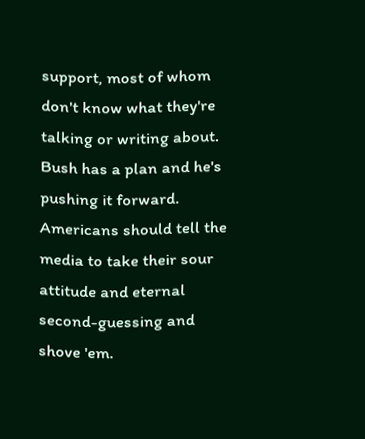support, most of whom don't know what they're talking or writing about. Bush has a plan and he's pushing it forward. Americans should tell the media to take their sour attitude and eternal second-guessing and shove 'em.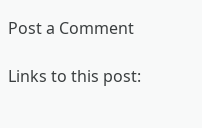Post a Comment

Links to this post: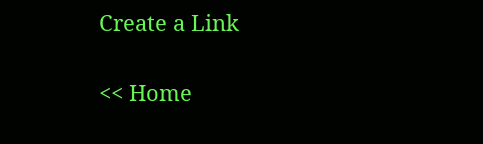Create a Link

<< Home